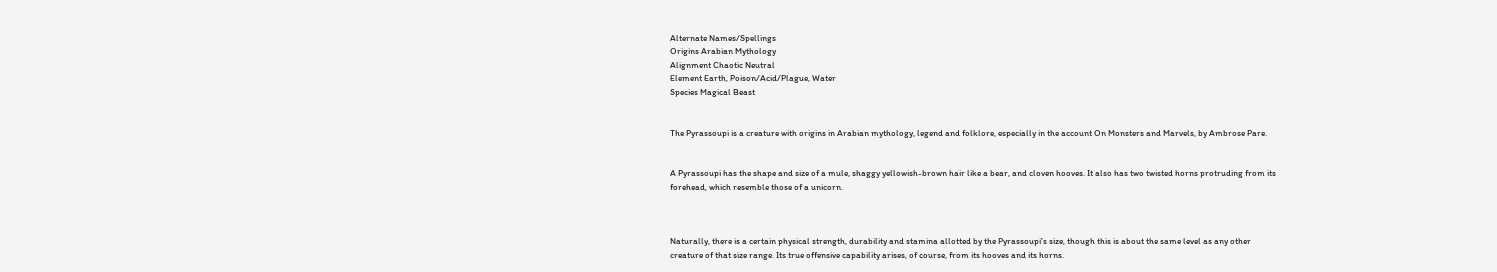Alternate Names/Spellings
Origins Arabian Mythology
Alignment Chaotic Neutral
Element Earth, Poison/Acid/Plague, Water
Species Magical Beast


The Pyrassoupi is a creature with origins in Arabian mythology, legend and folklore, especially in the account On Monsters and Marvels, by Ambrose Pare.


A Pyrassoupi has the shape and size of a mule, shaggy yellowish-brown hair like a bear, and cloven hooves. It also has two twisted horns protruding from its forehead, which resemble those of a unicorn.



Naturally, there is a certain physical strength, durability and stamina allotted by the Pyrassoupi's size, though this is about the same level as any other creature of that size range. Its true offensive capability arises, of course, from its hooves and its horns.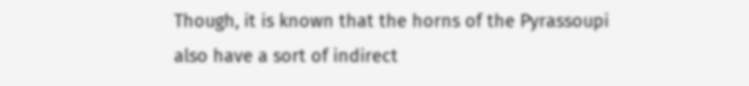Though, it is known that the horns of the Pyrassoupi also have a sort of indirect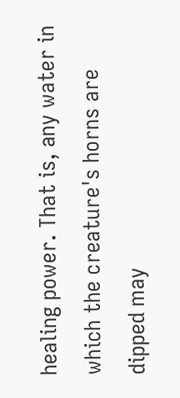healing power. That is, any water in which the creature's horns are dipped may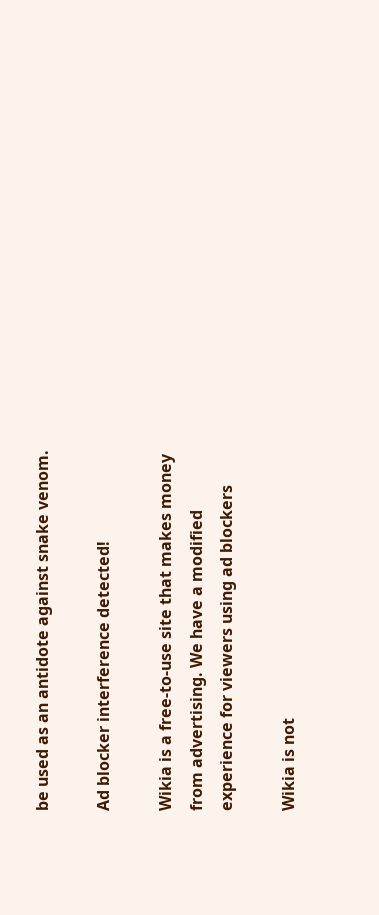be used as an antidote against snake venom.

Ad blocker interference detected!

Wikia is a free-to-use site that makes money from advertising. We have a modified experience for viewers using ad blockers

Wikia is not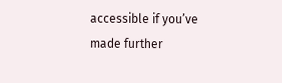accessible if you’ve made further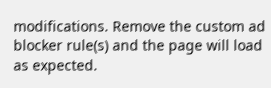modifications. Remove the custom ad blocker rule(s) and the page will load as expected.